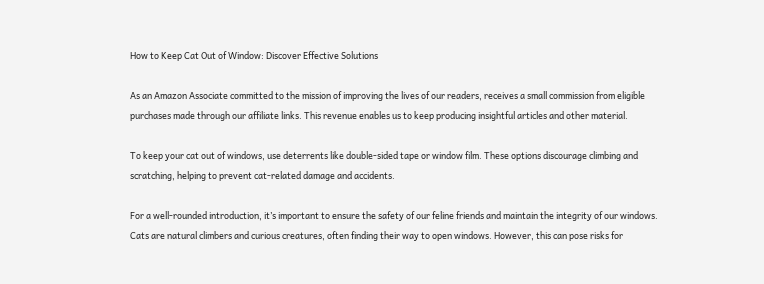How to Keep Cat Out of Window: Discover Effective Solutions

As an Amazon Associate committed to the mission of improving the lives of our readers, receives a small commission from eligible purchases made through our affiliate links. This revenue enables us to keep producing insightful articles and other material.

To keep your cat out of windows, use deterrents like double-sided tape or window film. These options discourage climbing and scratching, helping to prevent cat-related damage and accidents.

For a well-rounded introduction, it’s important to ensure the safety of our feline friends and maintain the integrity of our windows. Cats are natural climbers and curious creatures, often finding their way to open windows. However, this can pose risks for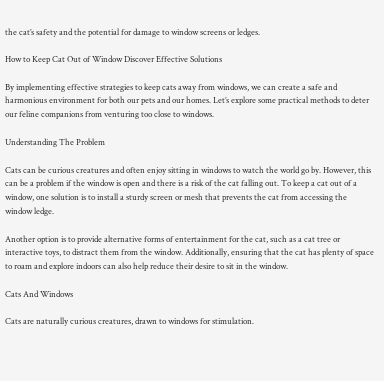the cat’s safety and the potential for damage to window screens or ledges.

How to Keep Cat Out of Window Discover Effective Solutions

By implementing effective strategies to keep cats away from windows, we can create a safe and harmonious environment for both our pets and our homes. Let’s explore some practical methods to deter our feline companions from venturing too close to windows.

Understanding The Problem

Cats can be curious creatures and often enjoy sitting in windows to watch the world go by. However, this can be a problem if the window is open and there is a risk of the cat falling out. To keep a cat out of a window, one solution is to install a sturdy screen or mesh that prevents the cat from accessing the window ledge.

Another option is to provide alternative forms of entertainment for the cat, such as a cat tree or interactive toys, to distract them from the window. Additionally, ensuring that the cat has plenty of space to roam and explore indoors can also help reduce their desire to sit in the window.

Cats And Windows

Cats are naturally curious creatures, drawn to windows for stimulation.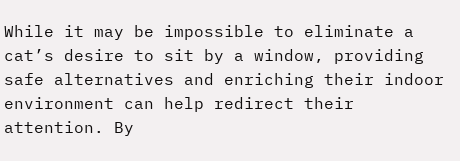While it may be impossible to eliminate a cat’s desire to sit by a window, providing safe alternatives and enriching their indoor environment can help redirect their attention. By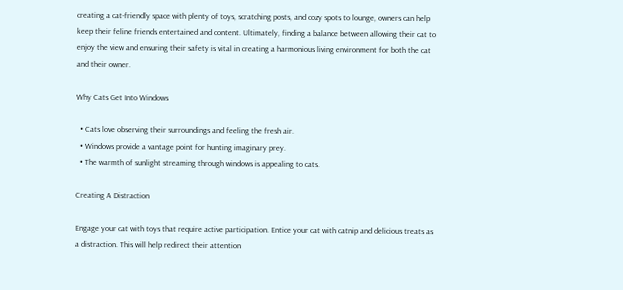creating a cat-friendly space with plenty of toys, scratching posts, and cozy spots to lounge, owners can help keep their feline friends entertained and content. Ultimately, finding a balance between allowing their cat to enjoy the view and ensuring their safety is vital in creating a harmonious living environment for both the cat and their owner.

Why Cats Get Into Windows

  • Cats love observing their surroundings and feeling the fresh air.
  • Windows provide a vantage point for hunting imaginary prey.
  • The warmth of sunlight streaming through windows is appealing to cats.

Creating A Distraction

Engage your cat with toys that require active participation. Entice your cat with catnip and delicious treats as a distraction. This will help redirect their attention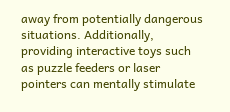away from potentially dangerous situations. Additionally, providing interactive toys such as puzzle feeders or laser pointers can mentally stimulate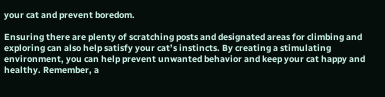your cat and prevent boredom.

Ensuring there are plenty of scratching posts and designated areas for climbing and exploring can also help satisfy your cat’s instincts. By creating a stimulating environment, you can help prevent unwanted behavior and keep your cat happy and healthy. Remember, a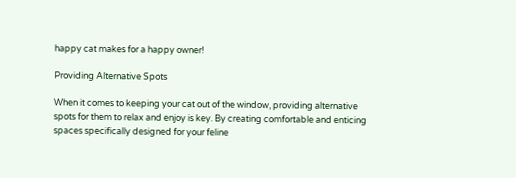happy cat makes for a happy owner!

Providing Alternative Spots

When it comes to keeping your cat out of the window, providing alternative spots for them to relax and enjoy is key. By creating comfortable and enticing spaces specifically designed for your feline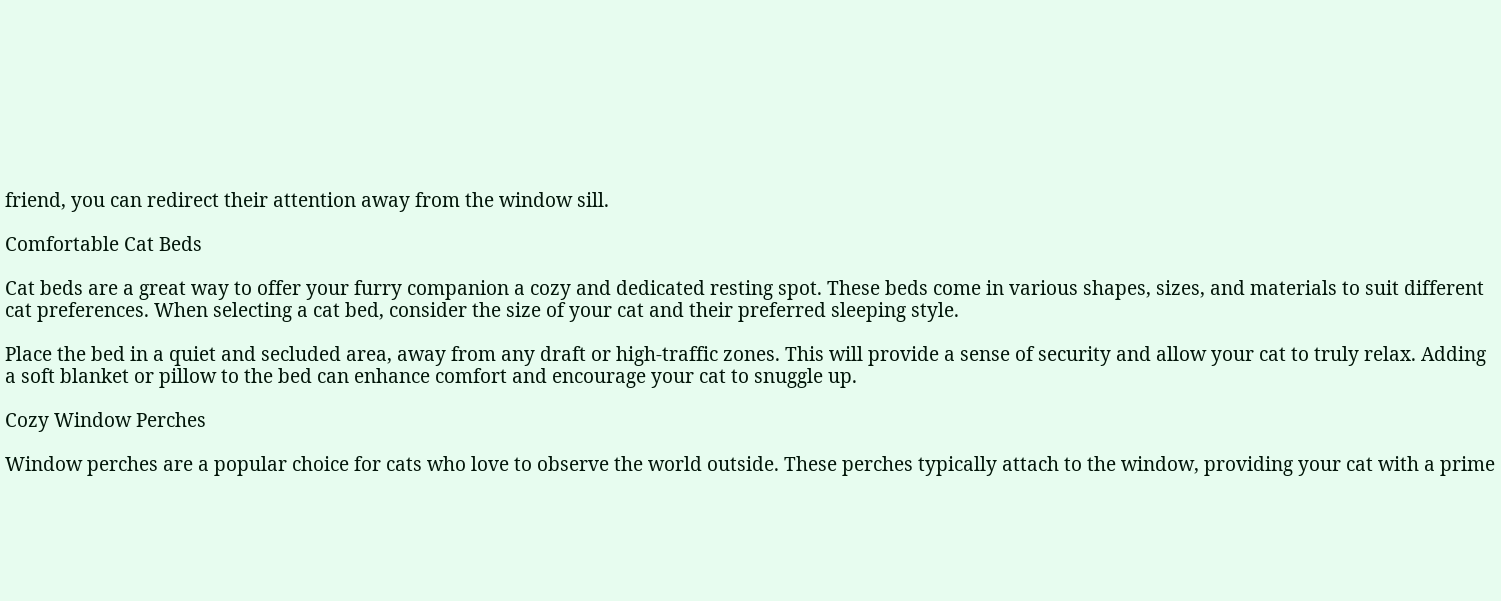friend, you can redirect their attention away from the window sill.

Comfortable Cat Beds

Cat beds are a great way to offer your furry companion a cozy and dedicated resting spot. These beds come in various shapes, sizes, and materials to suit different cat preferences. When selecting a cat bed, consider the size of your cat and their preferred sleeping style.

Place the bed in a quiet and secluded area, away from any draft or high-traffic zones. This will provide a sense of security and allow your cat to truly relax. Adding a soft blanket or pillow to the bed can enhance comfort and encourage your cat to snuggle up.

Cozy Window Perches

Window perches are a popular choice for cats who love to observe the world outside. These perches typically attach to the window, providing your cat with a prime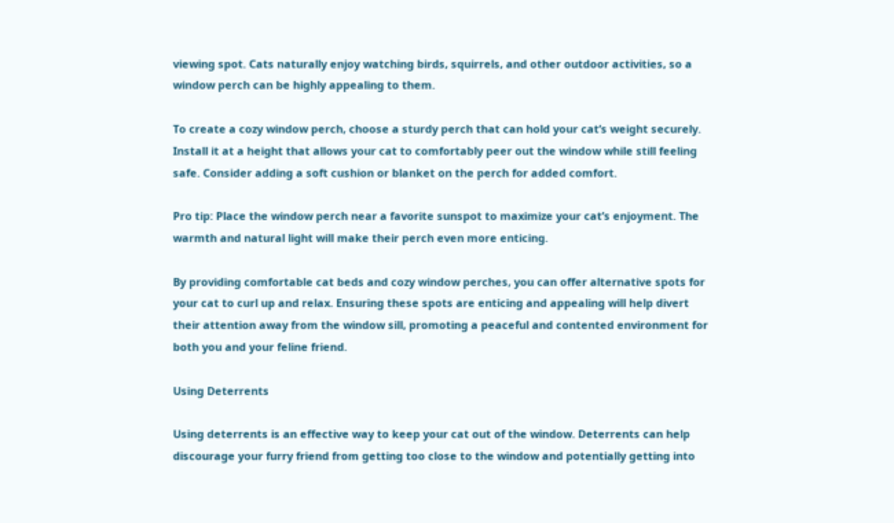viewing spot. Cats naturally enjoy watching birds, squirrels, and other outdoor activities, so a window perch can be highly appealing to them.

To create a cozy window perch, choose a sturdy perch that can hold your cat’s weight securely. Install it at a height that allows your cat to comfortably peer out the window while still feeling safe. Consider adding a soft cushion or blanket on the perch for added comfort.

Pro tip: Place the window perch near a favorite sunspot to maximize your cat’s enjoyment. The warmth and natural light will make their perch even more enticing.

By providing comfortable cat beds and cozy window perches, you can offer alternative spots for your cat to curl up and relax. Ensuring these spots are enticing and appealing will help divert their attention away from the window sill, promoting a peaceful and contented environment for both you and your feline friend.

Using Deterrents

Using deterrents is an effective way to keep your cat out of the window. Deterrents can help discourage your furry friend from getting too close to the window and potentially getting into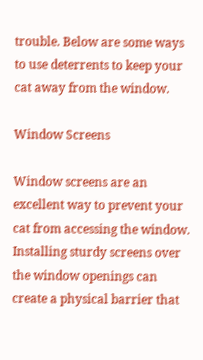trouble. Below are some ways to use deterrents to keep your cat away from the window.

Window Screens

Window screens are an excellent way to prevent your cat from accessing the window. Installing sturdy screens over the window openings can create a physical barrier that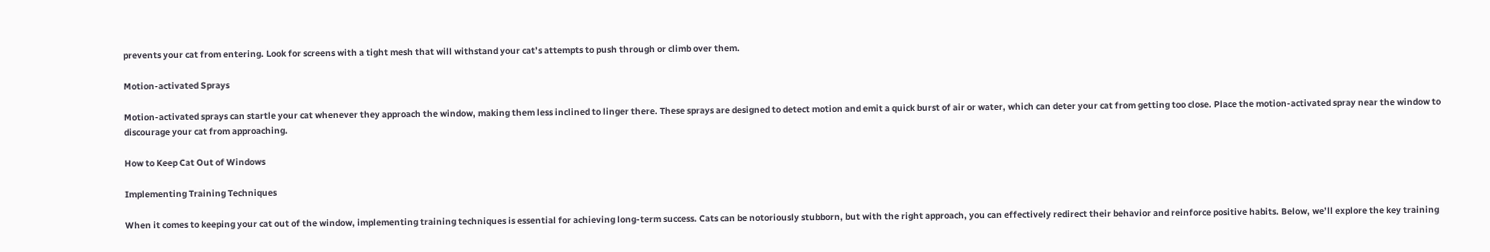prevents your cat from entering. Look for screens with a tight mesh that will withstand your cat’s attempts to push through or climb over them.

Motion-activated Sprays

Motion-activated sprays can startle your cat whenever they approach the window, making them less inclined to linger there. These sprays are designed to detect motion and emit a quick burst of air or water, which can deter your cat from getting too close. Place the motion-activated spray near the window to discourage your cat from approaching.

How to Keep Cat Out of Windows

Implementing Training Techniques

When it comes to keeping your cat out of the window, implementing training techniques is essential for achieving long-term success. Cats can be notoriously stubborn, but with the right approach, you can effectively redirect their behavior and reinforce positive habits. Below, we’ll explore the key training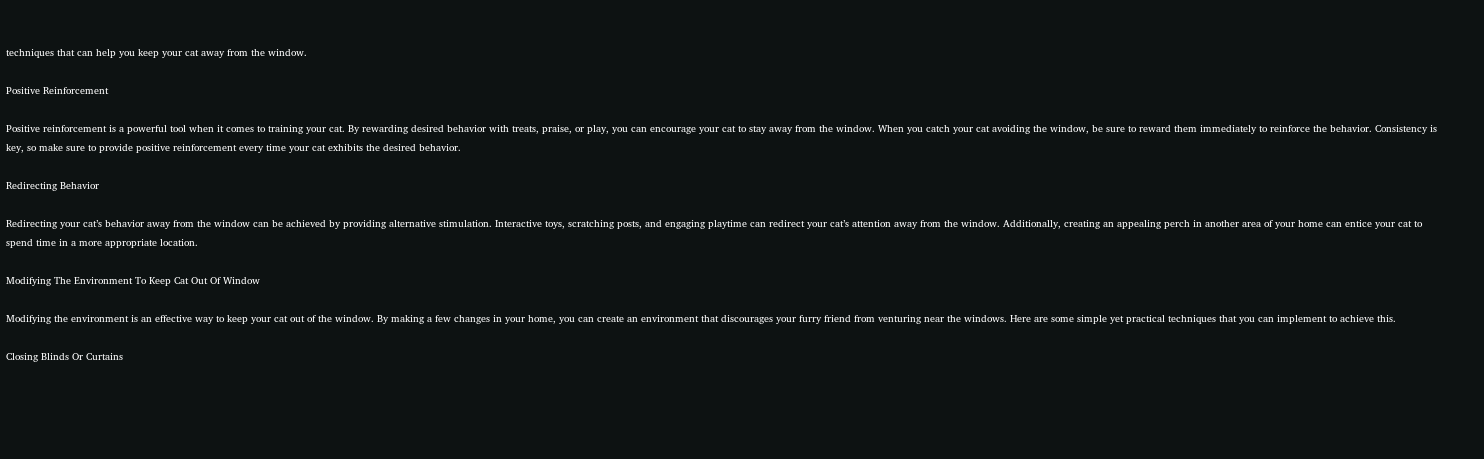techniques that can help you keep your cat away from the window.

Positive Reinforcement

Positive reinforcement is a powerful tool when it comes to training your cat. By rewarding desired behavior with treats, praise, or play, you can encourage your cat to stay away from the window. When you catch your cat avoiding the window, be sure to reward them immediately to reinforce the behavior. Consistency is key, so make sure to provide positive reinforcement every time your cat exhibits the desired behavior.

Redirecting Behavior

Redirecting your cat’s behavior away from the window can be achieved by providing alternative stimulation. Interactive toys, scratching posts, and engaging playtime can redirect your cat’s attention away from the window. Additionally, creating an appealing perch in another area of your home can entice your cat to spend time in a more appropriate location.

Modifying The Environment To Keep Cat Out Of Window

Modifying the environment is an effective way to keep your cat out of the window. By making a few changes in your home, you can create an environment that discourages your furry friend from venturing near the windows. Here are some simple yet practical techniques that you can implement to achieve this.

Closing Blinds Or Curtains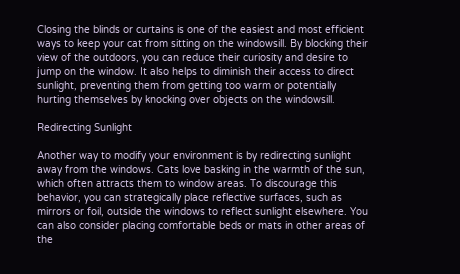Closing the blinds or curtains is one of the easiest and most efficient ways to keep your cat from sitting on the windowsill. By blocking their view of the outdoors, you can reduce their curiosity and desire to jump on the window. It also helps to diminish their access to direct sunlight, preventing them from getting too warm or potentially hurting themselves by knocking over objects on the windowsill.

Redirecting Sunlight

Another way to modify your environment is by redirecting sunlight away from the windows. Cats love basking in the warmth of the sun, which often attracts them to window areas. To discourage this behavior, you can strategically place reflective surfaces, such as mirrors or foil, outside the windows to reflect sunlight elsewhere. You can also consider placing comfortable beds or mats in other areas of the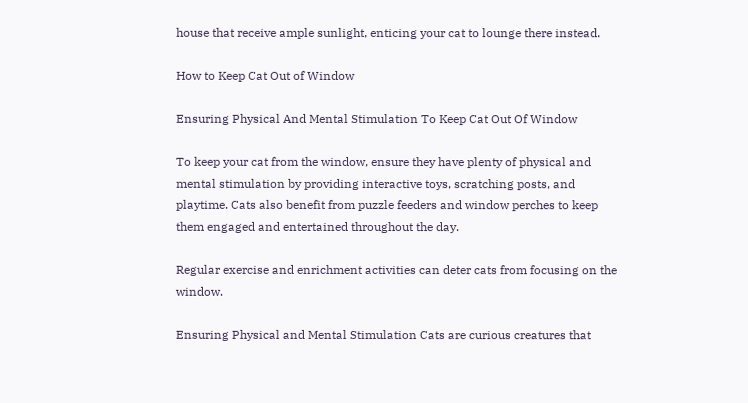house that receive ample sunlight, enticing your cat to lounge there instead.

How to Keep Cat Out of Window

Ensuring Physical And Mental Stimulation To Keep Cat Out Of Window

To keep your cat from the window, ensure they have plenty of physical and mental stimulation by providing interactive toys, scratching posts, and playtime. Cats also benefit from puzzle feeders and window perches to keep them engaged and entertained throughout the day.

Regular exercise and enrichment activities can deter cats from focusing on the window.

Ensuring Physical and Mental Stimulation Cats are curious creatures that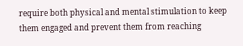require both physical and mental stimulation to keep them engaged and prevent them from reaching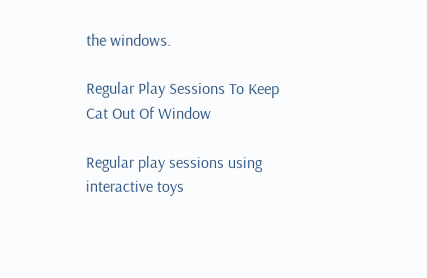the windows.

Regular Play Sessions To Keep Cat Out Of Window

Regular play sessions using interactive toys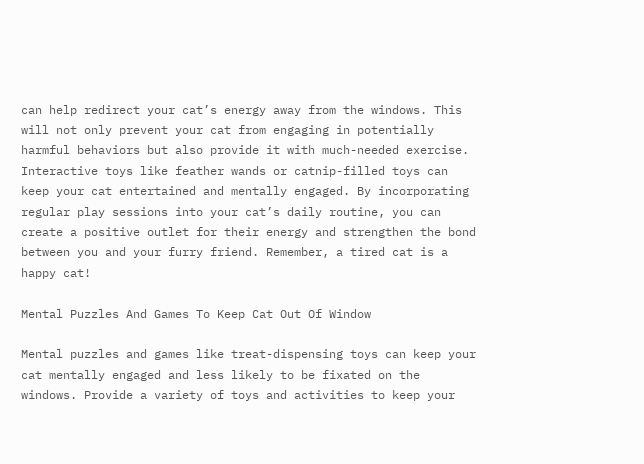can help redirect your cat’s energy away from the windows. This will not only prevent your cat from engaging in potentially harmful behaviors but also provide it with much-needed exercise. Interactive toys like feather wands or catnip-filled toys can keep your cat entertained and mentally engaged. By incorporating regular play sessions into your cat’s daily routine, you can create a positive outlet for their energy and strengthen the bond between you and your furry friend. Remember, a tired cat is a happy cat!

Mental Puzzles And Games To Keep Cat Out Of Window

Mental puzzles and games like treat-dispensing toys can keep your cat mentally engaged and less likely to be fixated on the windows. Provide a variety of toys and activities to keep your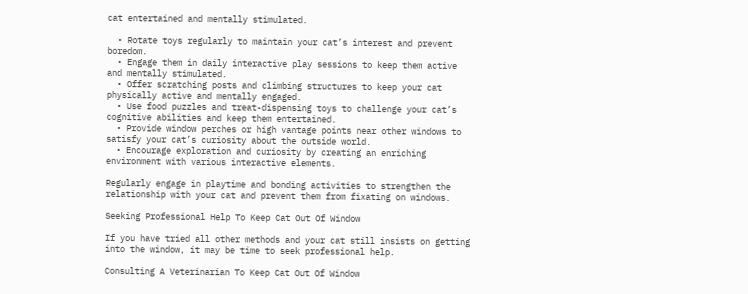cat entertained and mentally stimulated.

  • Rotate toys regularly to maintain your cat’s interest and prevent boredom.
  • Engage them in daily interactive play sessions to keep them active and mentally stimulated.
  • Offer scratching posts and climbing structures to keep your cat physically active and mentally engaged.
  • Use food puzzles and treat-dispensing toys to challenge your cat’s cognitive abilities and keep them entertained.
  • Provide window perches or high vantage points near other windows to satisfy your cat’s curiosity about the outside world.
  • Encourage exploration and curiosity by creating an enriching environment with various interactive elements.

Regularly engage in playtime and bonding activities to strengthen the relationship with your cat and prevent them from fixating on windows.

Seeking Professional Help To Keep Cat Out Of Window

If you have tried all other methods and your cat still insists on getting into the window, it may be time to seek professional help.

Consulting A Veterinarian To Keep Cat Out Of Window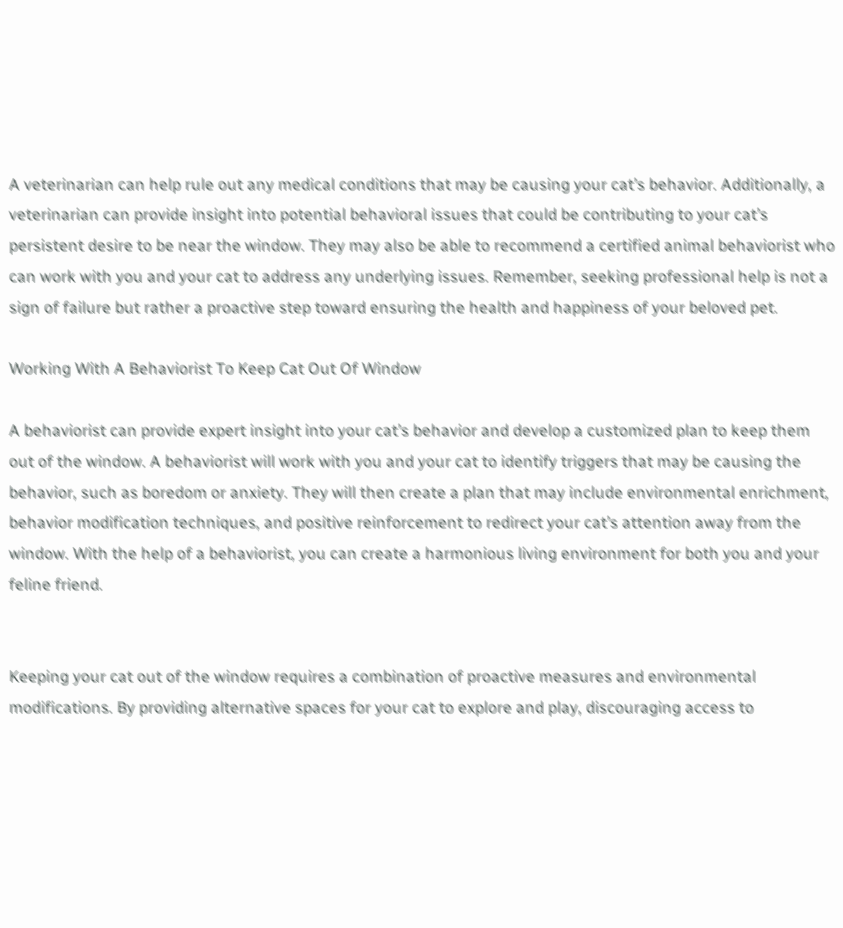A veterinarian can help rule out any medical conditions that may be causing your cat’s behavior. Additionally, a veterinarian can provide insight into potential behavioral issues that could be contributing to your cat’s persistent desire to be near the window. They may also be able to recommend a certified animal behaviorist who can work with you and your cat to address any underlying issues. Remember, seeking professional help is not a sign of failure but rather a proactive step toward ensuring the health and happiness of your beloved pet.

Working With A Behaviorist To Keep Cat Out Of Window

A behaviorist can provide expert insight into your cat’s behavior and develop a customized plan to keep them out of the window. A behaviorist will work with you and your cat to identify triggers that may be causing the behavior, such as boredom or anxiety. They will then create a plan that may include environmental enrichment, behavior modification techniques, and positive reinforcement to redirect your cat’s attention away from the window. With the help of a behaviorist, you can create a harmonious living environment for both you and your feline friend.


Keeping your cat out of the window requires a combination of proactive measures and environmental modifications. By providing alternative spaces for your cat to explore and play, discouraging access to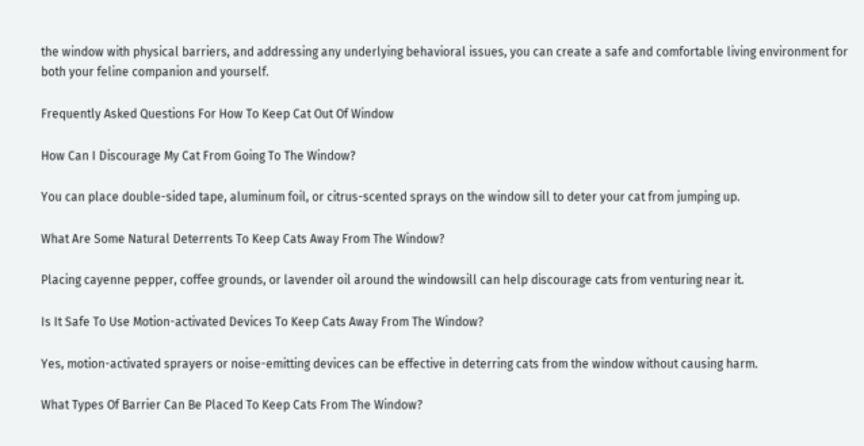the window with physical barriers, and addressing any underlying behavioral issues, you can create a safe and comfortable living environment for both your feline companion and yourself.

Frequently Asked Questions For How To Keep Cat Out Of Window

How Can I Discourage My Cat From Going To The Window?

You can place double-sided tape, aluminum foil, or citrus-scented sprays on the window sill to deter your cat from jumping up.

What Are Some Natural Deterrents To Keep Cats Away From The Window?

Placing cayenne pepper, coffee grounds, or lavender oil around the windowsill can help discourage cats from venturing near it.

Is It Safe To Use Motion-activated Devices To Keep Cats Away From The Window?

Yes, motion-activated sprayers or noise-emitting devices can be effective in deterring cats from the window without causing harm.

What Types Of Barrier Can Be Placed To Keep Cats From The Window?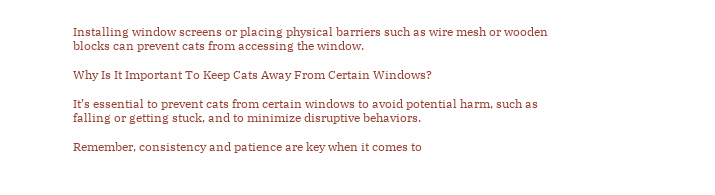Installing window screens or placing physical barriers such as wire mesh or wooden blocks can prevent cats from accessing the window.

Why Is It Important To Keep Cats Away From Certain Windows?

It’s essential to prevent cats from certain windows to avoid potential harm, such as falling or getting stuck, and to minimize disruptive behaviors.

Remember, consistency and patience are key when it comes to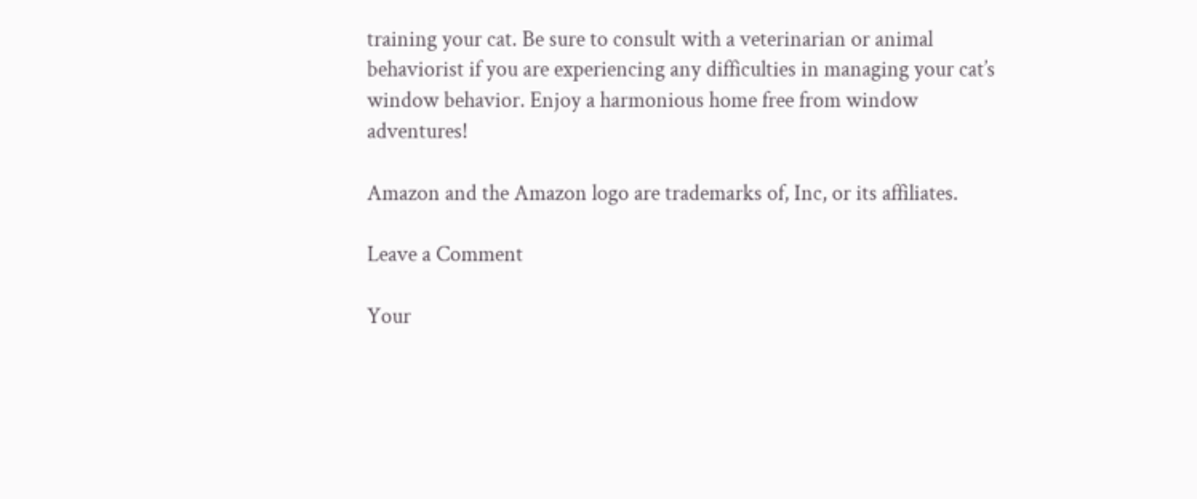training your cat. Be sure to consult with a veterinarian or animal behaviorist if you are experiencing any difficulties in managing your cat’s window behavior. Enjoy a harmonious home free from window adventures!

Amazon and the Amazon logo are trademarks of, Inc, or its affiliates.

Leave a Comment

Your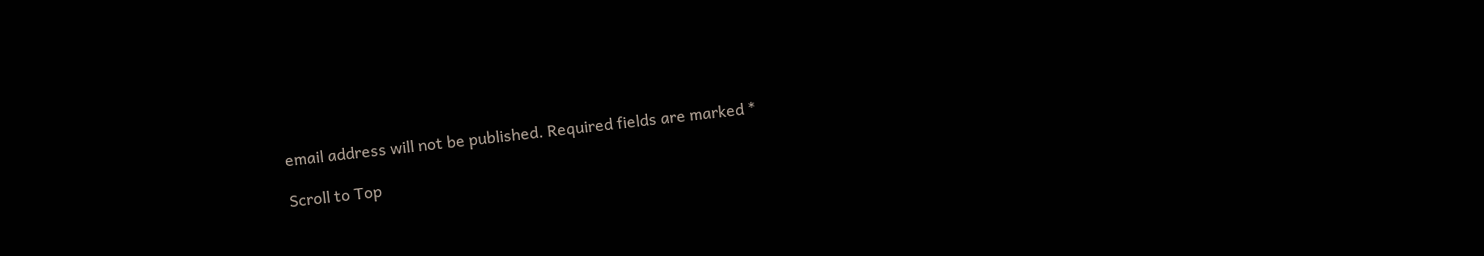email address will not be published. Required fields are marked *

Scroll to Top